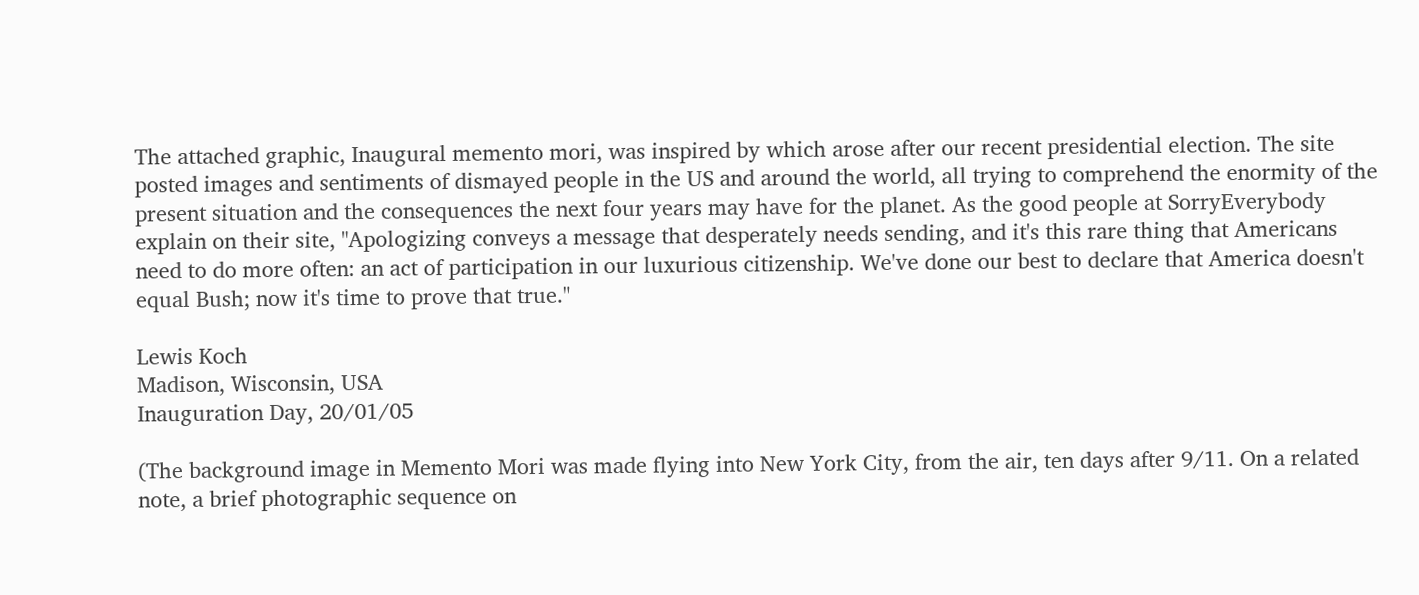The attached graphic, Inaugural memento mori, was inspired by which arose after our recent presidential election. The site posted images and sentiments of dismayed people in the US and around the world, all trying to comprehend the enormity of the present situation and the consequences the next four years may have for the planet. As the good people at SorryEverybody explain on their site, "Apologizing conveys a message that desperately needs sending, and it's this rare thing that Americans need to do more often: an act of participation in our luxurious citizenship. We've done our best to declare that America doesn't equal Bush; now it's time to prove that true."

Lewis Koch
Madison, Wisconsin, USA
Inauguration Day, 20/01/05

(The background image in Memento Mori was made flying into New York City, from the air, ten days after 9/11. On a related note, a brief photographic sequence on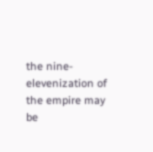the nine-elevenization of the empire may be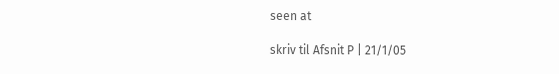seen at

skriv til Afsnit P | 21/1/05